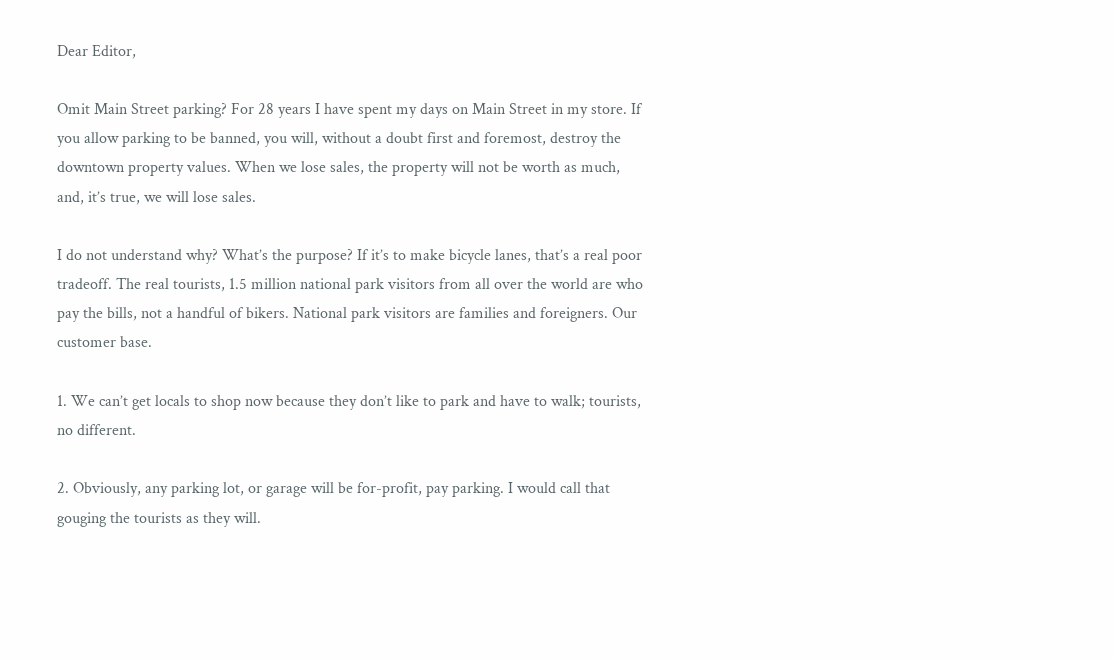Dear Editor,

Omit Main Street parking? For 28 years I have spent my days on Main Street in my store. If you allow parking to be banned, you will, without a doubt first and foremost, destroy the downtown property values. When we lose sales, the property will not be worth as much, and, it’s true, we will lose sales.

I do not understand why? What’s the purpose? If it’s to make bicycle lanes, that’s a real poor tradeoff. The real tourists, 1.5 million national park visitors from all over the world are who pay the bills, not a handful of bikers. National park visitors are families and foreigners. Our customer base.

1. We can’t get locals to shop now because they don’t like to park and have to walk; tourists, no different.

2. Obviously, any parking lot, or garage will be for-profit, pay parking. I would call that gouging the tourists as they will.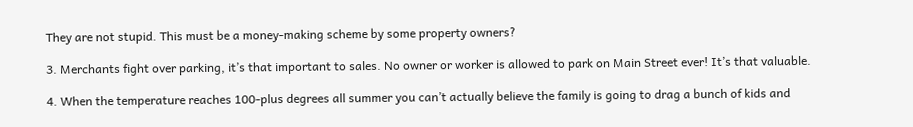They are not stupid. This must be a money-making scheme by some property owners?

3. Merchants fight over parking, it’s that important to sales. No owner or worker is allowed to park on Main Street ever! It’s that valuable.

4. When the temperature reaches 100-plus degrees all summer you can’t actually believe the family is going to drag a bunch of kids and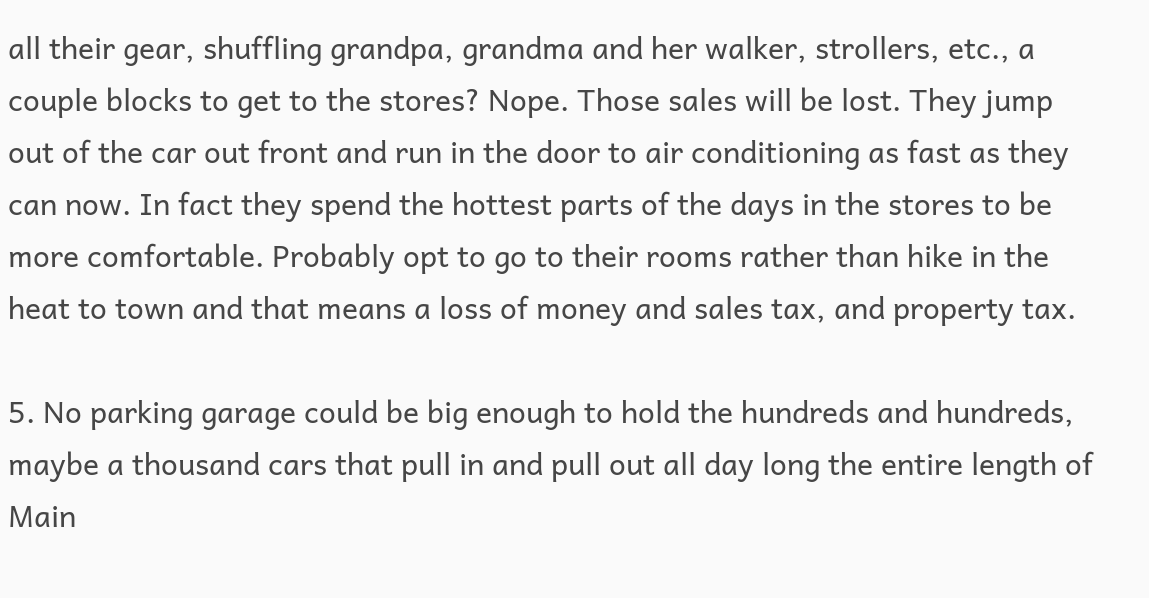all their gear, shuffling grandpa, grandma and her walker, strollers, etc., a couple blocks to get to the stores? Nope. Those sales will be lost. They jump out of the car out front and run in the door to air conditioning as fast as they can now. In fact they spend the hottest parts of the days in the stores to be more comfortable. Probably opt to go to their rooms rather than hike in the heat to town and that means a loss of money and sales tax, and property tax.

5. No parking garage could be big enough to hold the hundreds and hundreds, maybe a thousand cars that pull in and pull out all day long the entire length of Main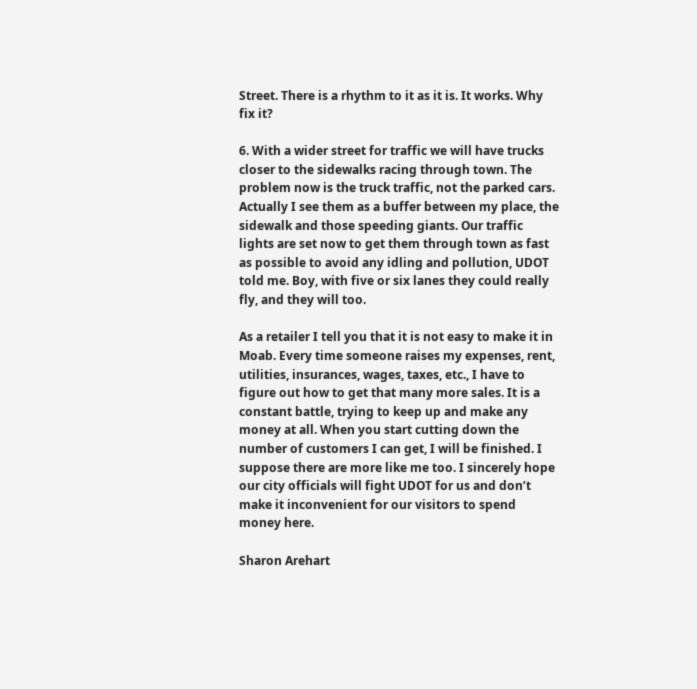Street. There is a rhythm to it as it is. It works. Why fix it?

6. With a wider street for traffic we will have trucks closer to the sidewalks racing through town. The problem now is the truck traffic, not the parked cars. Actually I see them as a buffer between my place, the sidewalk and those speeding giants. Our traffic lights are set now to get them through town as fast as possible to avoid any idling and pollution, UDOT told me. Boy, with five or six lanes they could really fly, and they will too.

As a retailer I tell you that it is not easy to make it in Moab. Every time someone raises my expenses, rent, utilities, insurances, wages, taxes, etc., I have to figure out how to get that many more sales. It is a constant battle, trying to keep up and make any money at all. When you start cutting down the number of customers I can get, I will be finished. I suppose there are more like me too. I sincerely hope our city officials will fight UDOT for us and don’t make it inconvenient for our visitors to spend money here.

Sharon Arehart